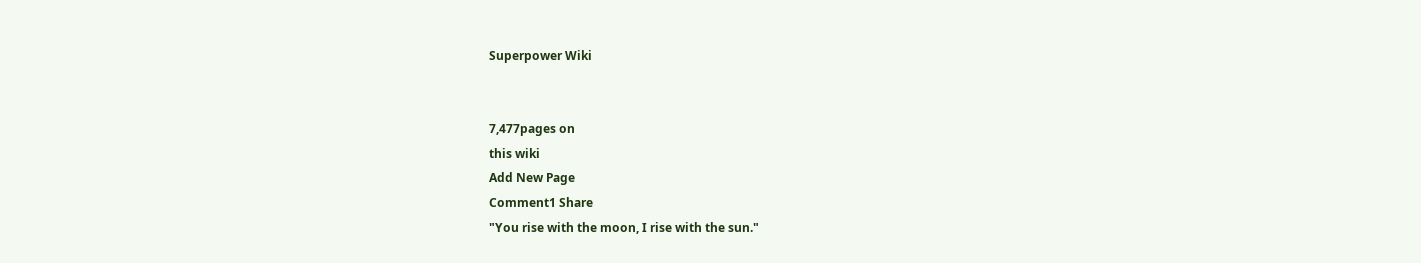Superpower Wiki


7,477pages on
this wiki
Add New Page
Comment1 Share
"You rise with the moon, I rise with the sun."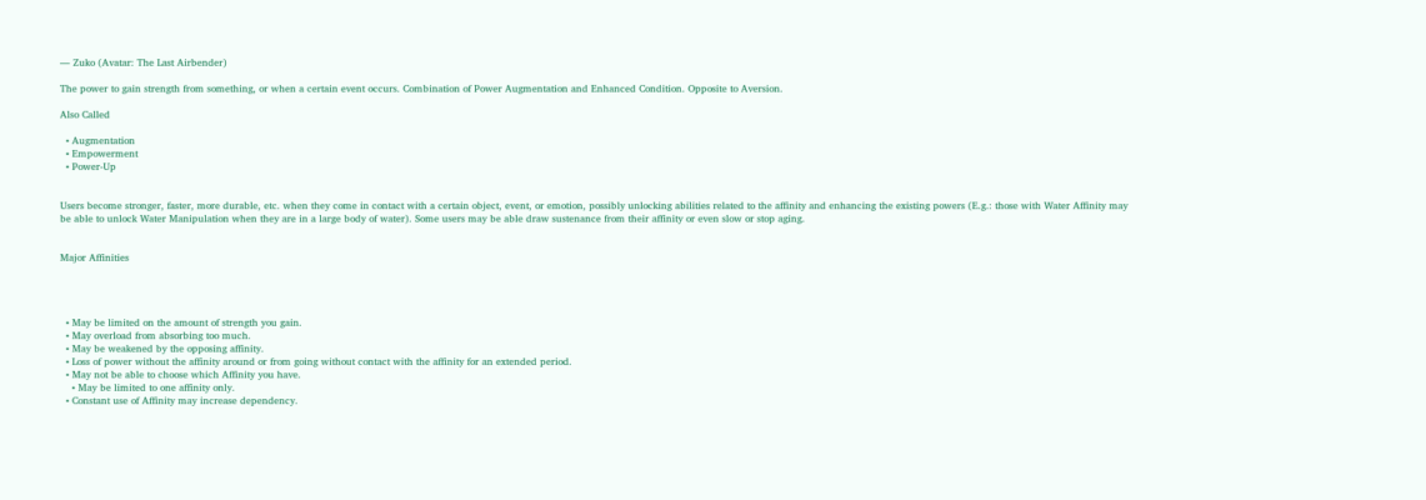― Zuko (Avatar: The Last Airbender)

The power to gain strength from something, or when a certain event occurs. Combination of Power Augmentation and Enhanced Condition. Opposite to Aversion.

Also Called

  • Augmentation
  • Empowerment
  • Power-Up


Users become stronger, faster, more durable, etc. when they come in contact with a certain object, event, or emotion, possibly unlocking abilities related to the affinity and enhancing the existing powers (E.g.: those with Water Affinity may be able to unlock Water Manipulation when they are in a large body of water). Some users may be able draw sustenance from their affinity or even slow or stop aging.


Major Affinities




  • May be limited on the amount of strength you gain.
  • May overload from absorbing too much.
  • May be weakened by the opposing affinity.
  • Loss of power without the affinity around or from going without contact with the affinity for an extended period.
  • May not be able to choose which Affinity you have.
    • May be limited to one affinity only.
  • Constant use of Affinity may increase dependency.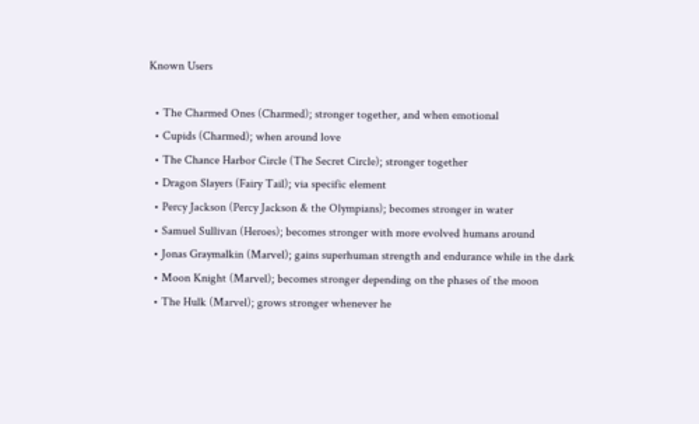Known Users

  • The Charmed Ones (Charmed); stronger together, and when emotional
  • Cupids (Charmed); when around love
  • The Chance Harbor Circle (The Secret Circle); stronger together
  • Dragon Slayers (Fairy Tail); via specific element
  • Percy Jackson (Percy Jackson & the Olympians); becomes stronger in water
  • Samuel Sullivan (Heroes); becomes stronger with more evolved humans around
  • Jonas Graymalkin (Marvel); gains superhuman strength and endurance while in the dark
  • Moon Knight (Marvel); becomes stronger depending on the phases of the moon
  • The Hulk (Marvel); grows stronger whenever he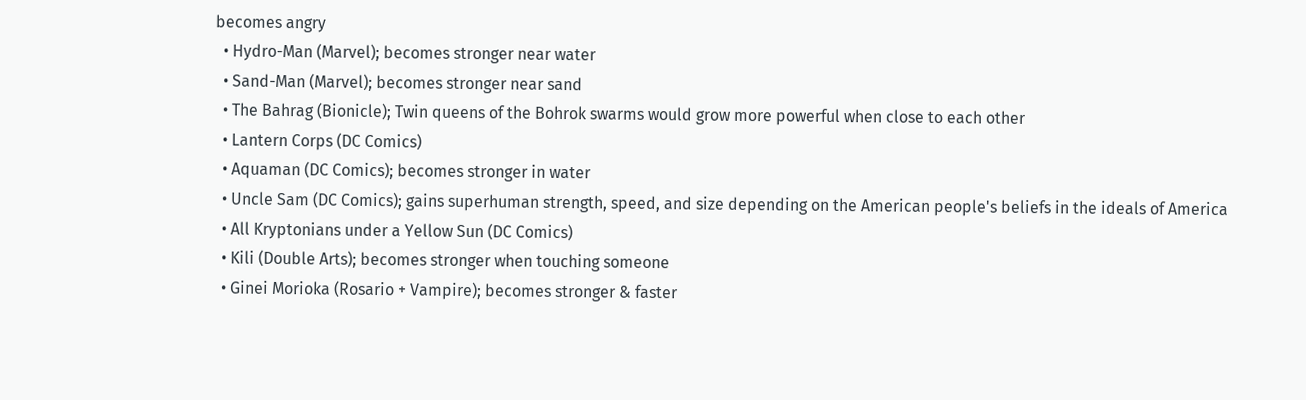becomes angry
  • Hydro-Man (Marvel); becomes stronger near water
  • Sand-Man (Marvel); becomes stronger near sand
  • The Bahrag (Bionicle); Twin queens of the Bohrok swarms would grow more powerful when close to each other
  • Lantern Corps (DC Comics)
  • Aquaman (DC Comics); becomes stronger in water
  • Uncle Sam (DC Comics); gains superhuman strength, speed, and size depending on the American people's beliefs in the ideals of America
  • All Kryptonians under a Yellow Sun (DC Comics)
  • Kili (Double Arts); becomes stronger when touching someone
  • Ginei Morioka (Rosario + Vampire); becomes stronger & faster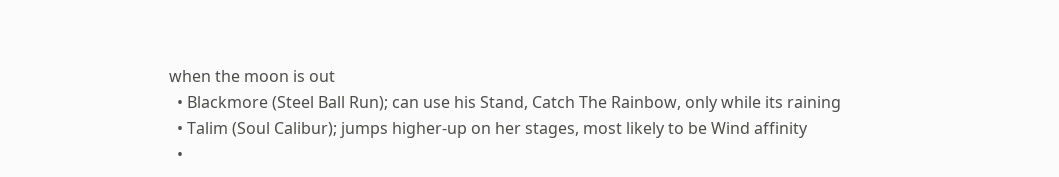when the moon is out
  • Blackmore (Steel Ball Run); can use his Stand, Catch The Rainbow, only while its raining
  • Talim (Soul Calibur); jumps higher-up on her stages, most likely to be Wind affinity
  •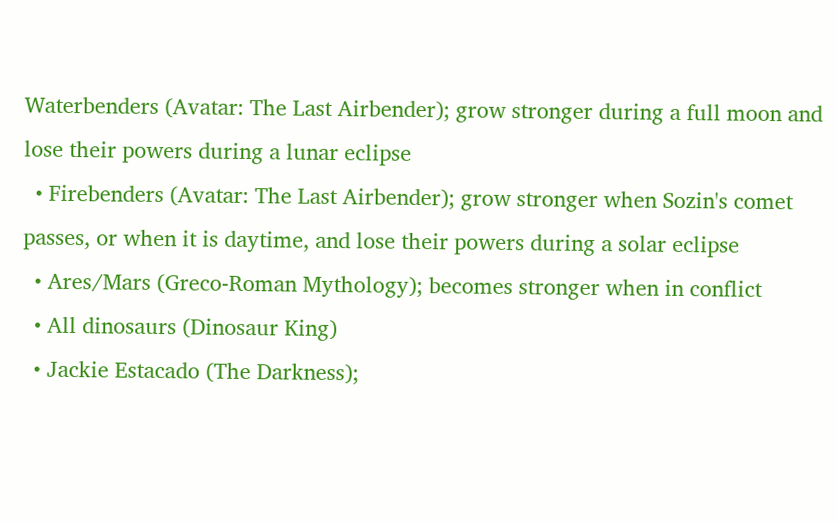Waterbenders (Avatar: The Last Airbender); grow stronger during a full moon and lose their powers during a lunar eclipse
  • Firebenders (Avatar: The Last Airbender); grow stronger when Sozin's comet passes, or when it is daytime, and lose their powers during a solar eclipse
  • Ares/Mars (Greco-Roman Mythology); becomes stronger when in conflict
  • All dinosaurs (Dinosaur King)
  • Jackie Estacado (The Darkness);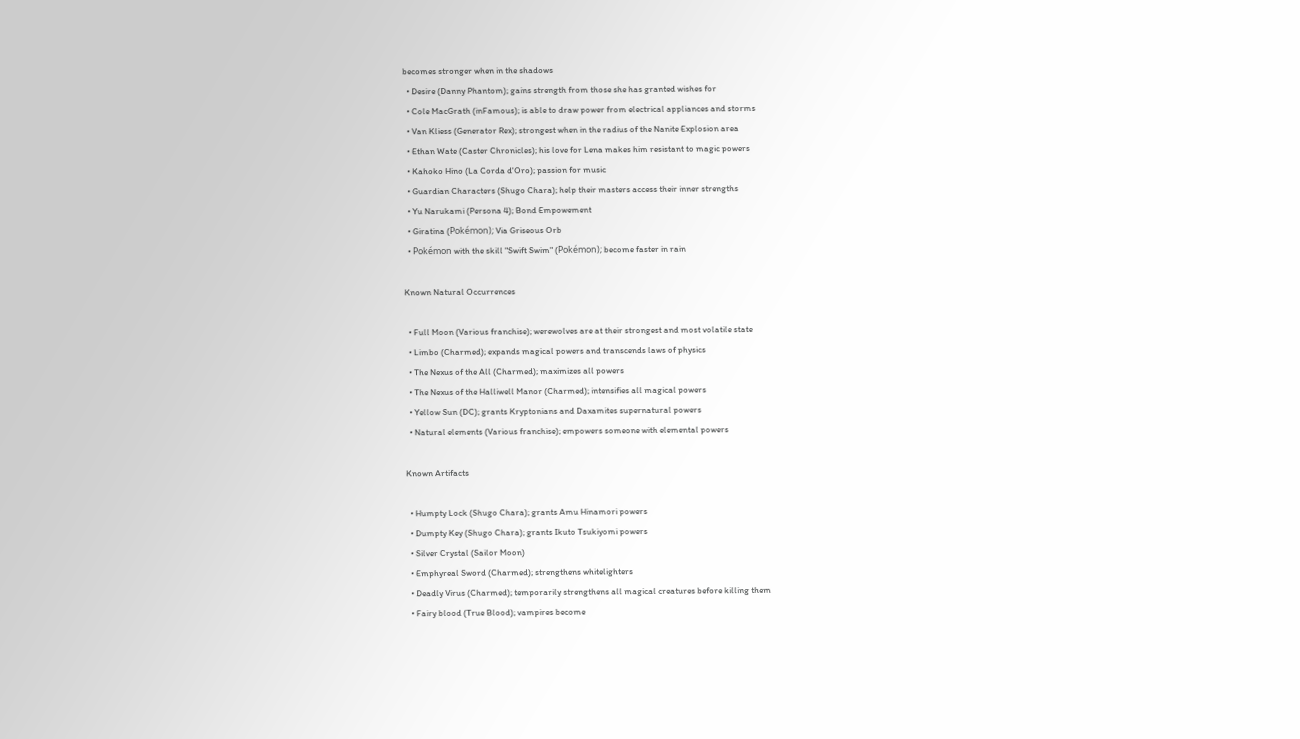becomes stronger when in the shadows
  • Desire (Danny Phantom); gains strength from those she has granted wishes for
  • Cole MacGrath (inFamous); is able to draw power from electrical appliances and storms
  • Van Kliess (Generator Rex); strongest when in the radius of the Nanite Explosion area
  • Ethan Wate (Caster Chronicles); his love for Lena makes him resistant to magic powers
  • Kahoko Hino (La Corda d'Oro); passion for music
  • Guardian Characters (Shugo Chara); help their masters access their inner strengths
  • Yu Narukami (Persona 4); Bond Empowement
  • Giratina (Pokémon); Via Griseous Orb
  • Pokémon with the skill "Swift Swim" (Pokémon); become faster in rain

Known Natural Occurrences

  • Full Moon (Various franchise); werewolves are at their strongest and most volatile state
  • Limbo (Charmed); expands magical powers and transcends laws of physics
  • The Nexus of the All (Charmed); maximizes all powers
  • The Nexus of the Halliwell Manor (Charmed); intensifies all magical powers
  • Yellow Sun (DC); grants Kryptonians and Daxamites supernatural powers
  • Natural elements (Various franchise); empowers someone with elemental powers

Known Artifacts

  • Humpty Lock (Shugo Chara); grants Amu Hinamori powers
  • Dumpty Key (Shugo Chara); grants Ikuto Tsukiyomi powers
  • Silver Crystal (Sailor Moon)
  • Emphyreal Sword (Charmed); strengthens whitelighters
  • Deadly Virus (Charmed); temporarily strengthens all magical creatures before killing them
  • Fairy blood (True Blood); vampires become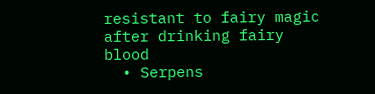resistant to fairy magic after drinking fairy blood
  • Serpens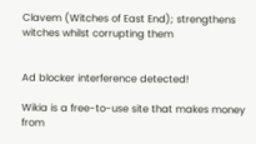Clavem (Witches of East End); strengthens witches whilst corrupting them


Ad blocker interference detected!

Wikia is a free-to-use site that makes money from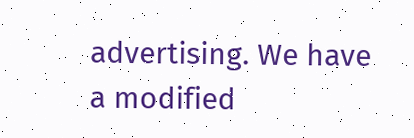advertising. We have a modified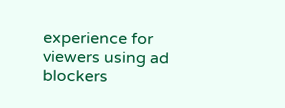experience for viewers using ad blockers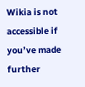Wikia is not accessible if you’ve made further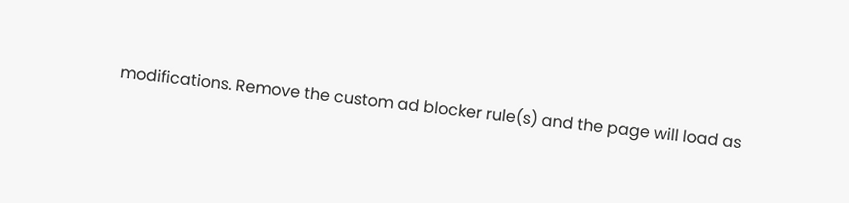modifications. Remove the custom ad blocker rule(s) and the page will load as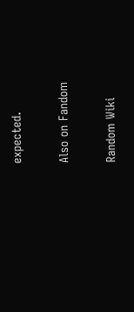expected.

Also on Fandom

Random Wiki